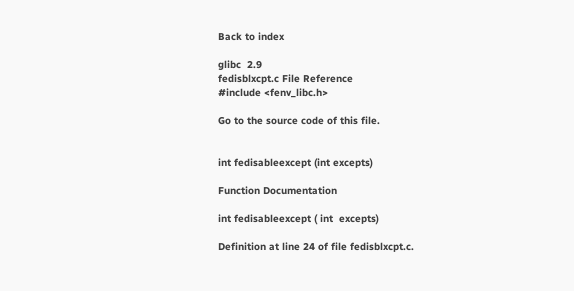Back to index

glibc  2.9
fedisblxcpt.c File Reference
#include <fenv_libc.h>

Go to the source code of this file.


int fedisableexcept (int excepts)

Function Documentation

int fedisableexcept ( int  excepts)

Definition at line 24 of file fedisblxcpt.c.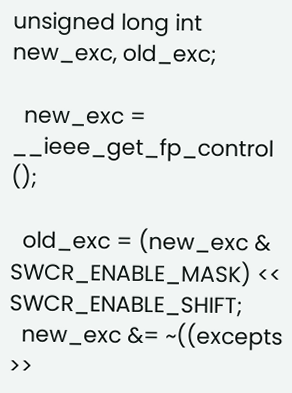unsigned long int new_exc, old_exc;

  new_exc = __ieee_get_fp_control ();

  old_exc = (new_exc & SWCR_ENABLE_MASK) << SWCR_ENABLE_SHIFT;
  new_exc &= ~((excepts >>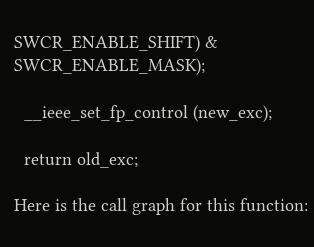SWCR_ENABLE_SHIFT) & SWCR_ENABLE_MASK);

  __ieee_set_fp_control (new_exc);

  return old_exc;

Here is the call graph for this function: